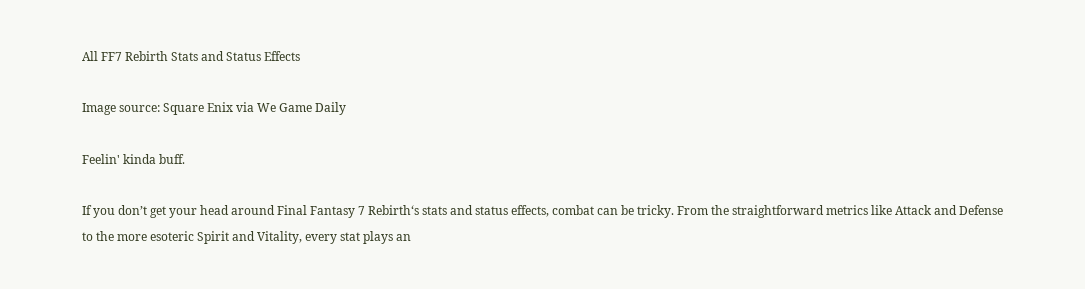All FF7 Rebirth Stats and Status Effects

Image source: Square Enix via We Game Daily

Feelin' kinda buff.

If you don’t get your head around Final Fantasy 7 Rebirth‘s stats and status effects, combat can be tricky. From the straightforward metrics like Attack and Defense to the more esoteric Spirit and Vitality, every stat plays an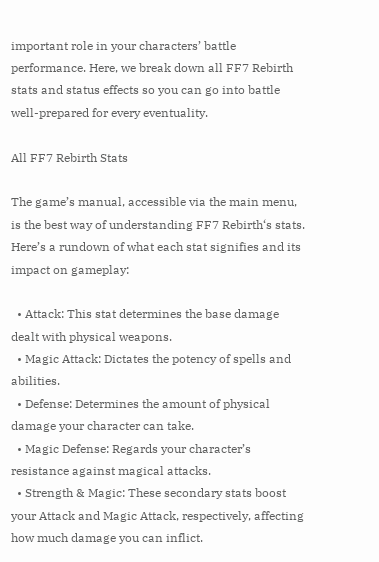important role in your characters’ battle performance. Here, we break down all FF7 Rebirth stats and status effects so you can go into battle well-prepared for every eventuality.

All FF7 Rebirth Stats

The game’s manual, accessible via the main menu, is the best way of understanding FF7 Rebirth‘s stats. Here’s a rundown of what each stat signifies and its impact on gameplay:

  • Attack: This stat determines the base damage dealt with physical weapons.
  • Magic Attack: Dictates the potency of spells and abilities.
  • Defense: Determines the amount of physical damage your character can take.
  • Magic Defense: Regards your character’s resistance against magical attacks.
  • Strength & Magic: These secondary stats boost your Attack and Magic Attack, respectively, affecting how much damage you can inflict.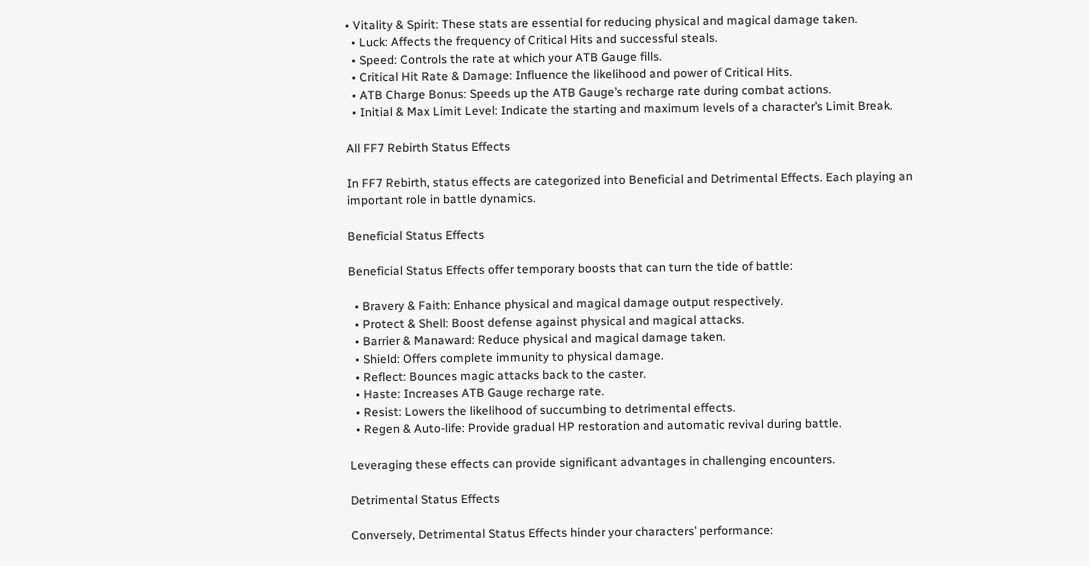• Vitality & Spirit: These stats are essential for reducing physical and magical damage taken.
  • Luck: Affects the frequency of Critical Hits and successful steals.
  • Speed: Controls the rate at which your ATB Gauge fills.
  • Critical Hit Rate & Damage: Influence the likelihood and power of Critical Hits.
  • ATB Charge Bonus: Speeds up the ATB Gauge’s recharge rate during combat actions.
  • Initial & Max Limit Level: Indicate the starting and maximum levels of a character’s Limit Break.

All FF7 Rebirth Status Effects

In FF7 Rebirth, status effects are categorized into Beneficial and Detrimental Effects. Each playing an important role in battle dynamics.

Beneficial Status Effects

Beneficial Status Effects offer temporary boosts that can turn the tide of battle:

  • Bravery & Faith: Enhance physical and magical damage output respectively.
  • Protect & Shell: Boost defense against physical and magical attacks.
  • Barrier & Manaward: Reduce physical and magical damage taken.
  • Shield: Offers complete immunity to physical damage.
  • Reflect: Bounces magic attacks back to the caster.
  • Haste: Increases ATB Gauge recharge rate.
  • Resist: Lowers the likelihood of succumbing to detrimental effects.
  • Regen & Auto-life: Provide gradual HP restoration and automatic revival during battle.

Leveraging these effects can provide significant advantages in challenging encounters.

Detrimental Status Effects

Conversely, Detrimental Status Effects hinder your characters’ performance: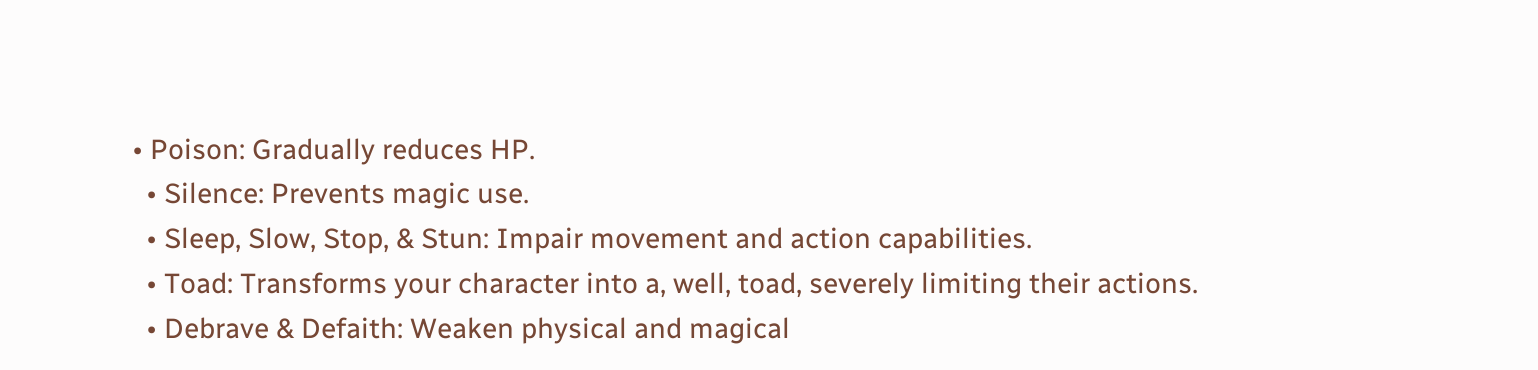• Poison: Gradually reduces HP.
  • Silence: Prevents magic use.
  • Sleep, Slow, Stop, & Stun: Impair movement and action capabilities.
  • Toad: Transforms your character into a, well, toad, severely limiting their actions.
  • Debrave & Defaith: Weaken physical and magical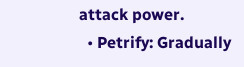attack power.
  • Petrify: Gradually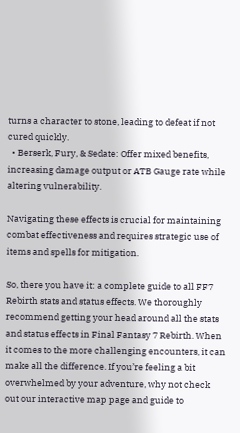turns a character to stone, leading to defeat if not cured quickly.
  • Berserk, Fury, & Sedate: Offer mixed benefits, increasing damage output or ATB Gauge rate while altering vulnerability.

Navigating these effects is crucial for maintaining combat effectiveness and requires strategic use of items and spells for mitigation.

So, there you have it: a complete guide to all FF7 Rebirth stats and status effects. We thoroughly recommend getting your head around all the stats and status effects in Final Fantasy 7 Rebirth. When it comes to the more challenging encounters, it can make all the difference. If you’re feeling a bit overwhelmed by your adventure, why not check out our interactive map page and guide to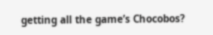getting all the game’s Chocobos?